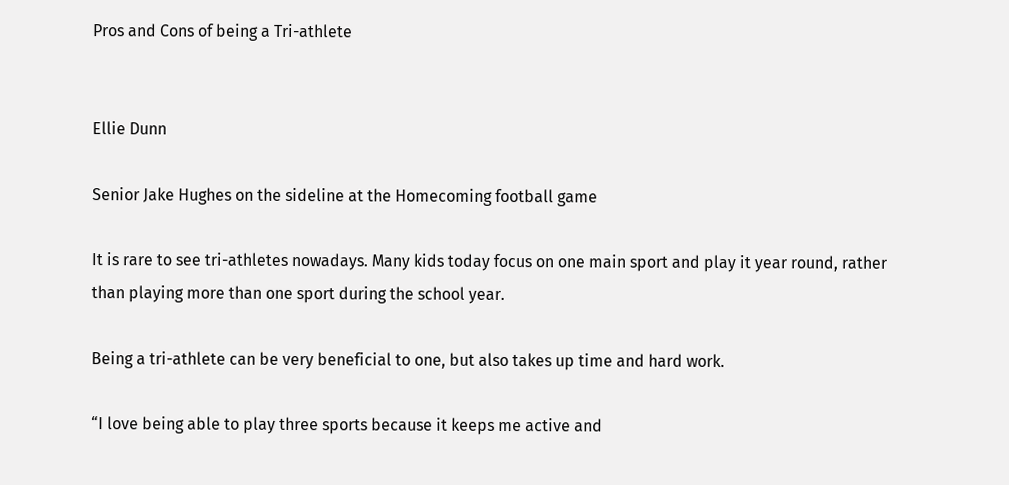Pros and Cons of being a Tri-athlete


Ellie Dunn

Senior Jake Hughes on the sideline at the Homecoming football game

It is rare to see tri-athletes nowadays. Many kids today focus on one main sport and play it year round, rather than playing more than one sport during the school year.

Being a tri-athlete can be very beneficial to one, but also takes up time and hard work.

“I love being able to play three sports because it keeps me active and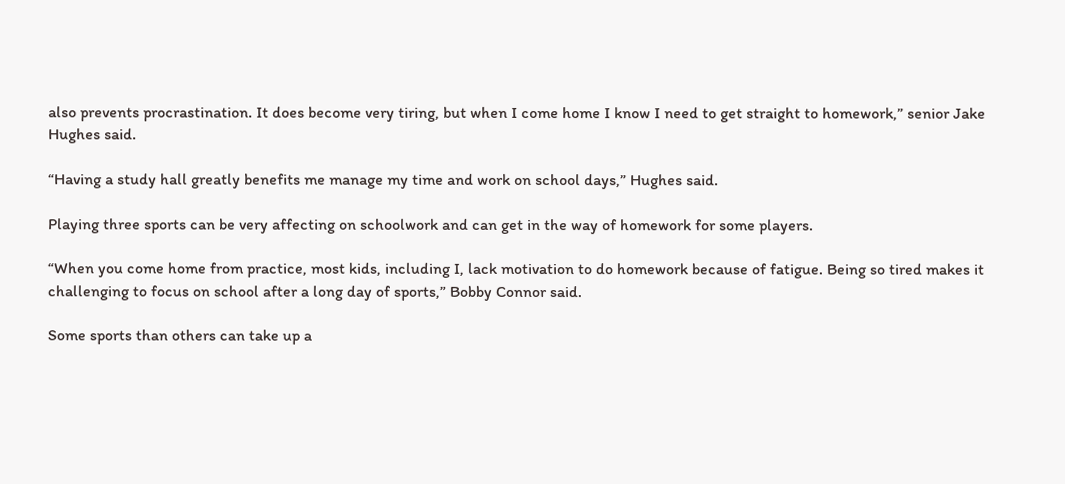also prevents procrastination. It does become very tiring, but when I come home I know I need to get straight to homework,” senior Jake Hughes said.

“Having a study hall greatly benefits me manage my time and work on school days,” Hughes said.

Playing three sports can be very affecting on schoolwork and can get in the way of homework for some players.

“When you come home from practice, most kids, including I, lack motivation to do homework because of fatigue. Being so tired makes it challenging to focus on school after a long day of sports,” Bobby Connor said.

Some sports than others can take up a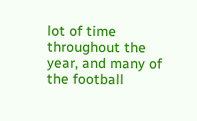lot of time throughout the year, and many of the football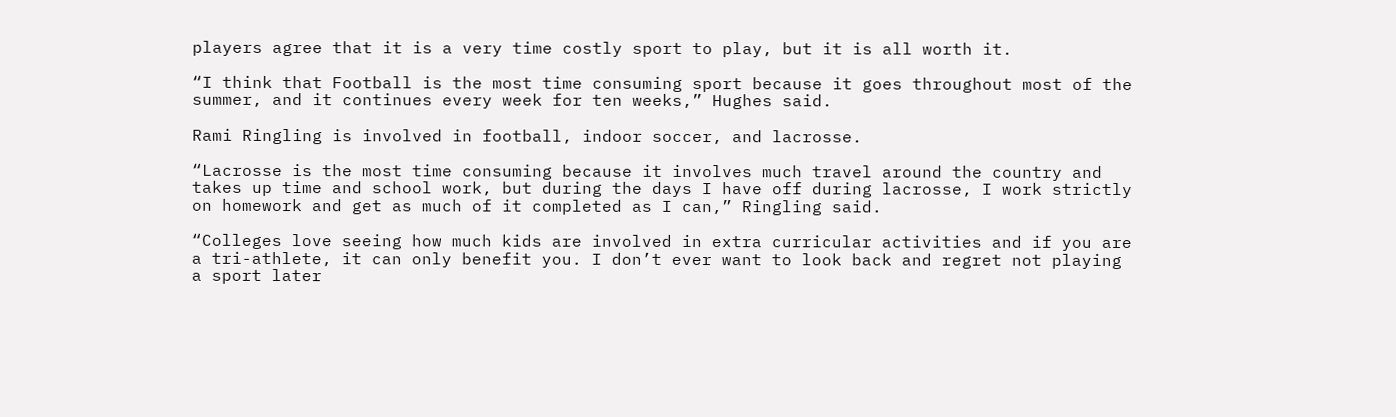players agree that it is a very time costly sport to play, but it is all worth it.

“I think that Football is the most time consuming sport because it goes throughout most of the summer, and it continues every week for ten weeks,” Hughes said.

Rami Ringling is involved in football, indoor soccer, and lacrosse.

“Lacrosse is the most time consuming because it involves much travel around the country and takes up time and school work, but during the days I have off during lacrosse, I work strictly on homework and get as much of it completed as I can,” Ringling said.

“Colleges love seeing how much kids are involved in extra curricular activities and if you are a tri-athlete, it can only benefit you. I don’t ever want to look back and regret not playing a sport later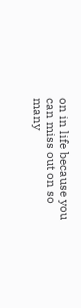on in life because you can miss out on so many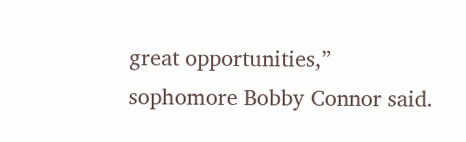great opportunities,” sophomore Bobby Connor said.